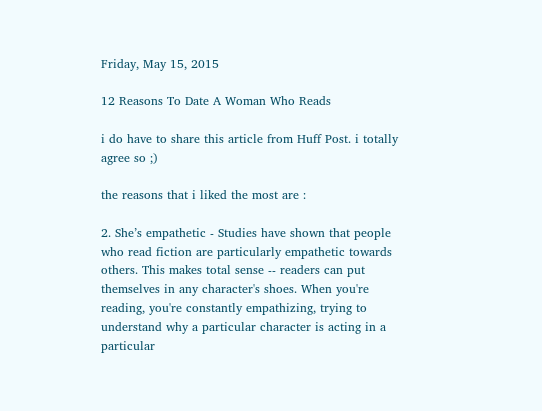Friday, May 15, 2015

12 Reasons To Date A Woman Who Reads

i do have to share this article from Huff Post. i totally agree so ;)

the reasons that i liked the most are :

2. She’s empathetic - Studies have shown that people who read fiction are particularly empathetic towards others. This makes total sense -- readers can put themselves in any character's shoes. When you're reading, you're constantly empathizing, trying to understand why a particular character is acting in a particular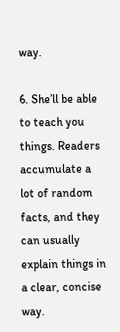way.

6. She’ll be able to teach you things. Readers accumulate a lot of random facts, and they can usually explain things in a clear, concise way.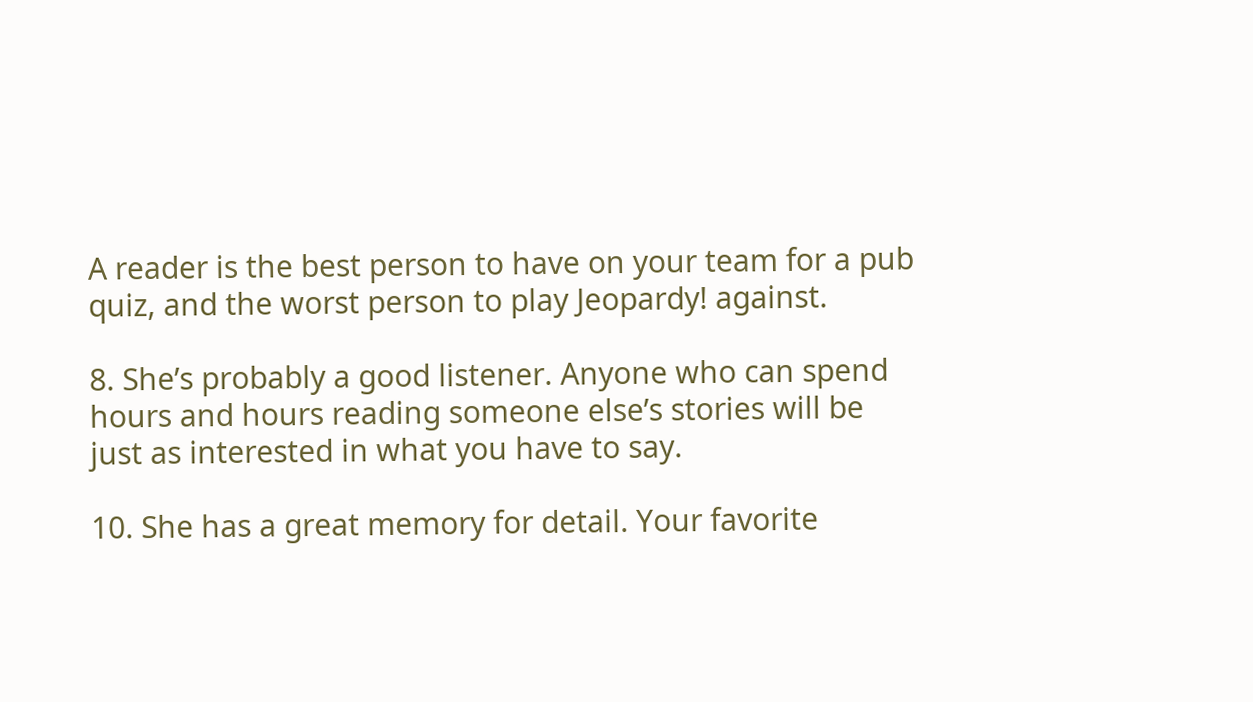A reader is the best person to have on your team for a pub quiz, and the worst person to play Jeopardy! against.

8. She’s probably a good listener. Anyone who can spend hours and hours reading someone else’s stories will be just as interested in what you have to say.

10. She has a great memory for detail. Your favorite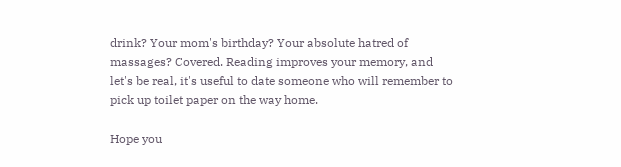drink? Your mom's birthday? Your absolute hatred of massages? Covered. Reading improves your memory, and let's be real, it's useful to date someone who will remember to pick up toilet paper on the way home.

Hope you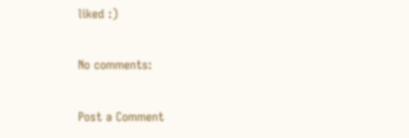liked :)

No comments:

Post a Comment